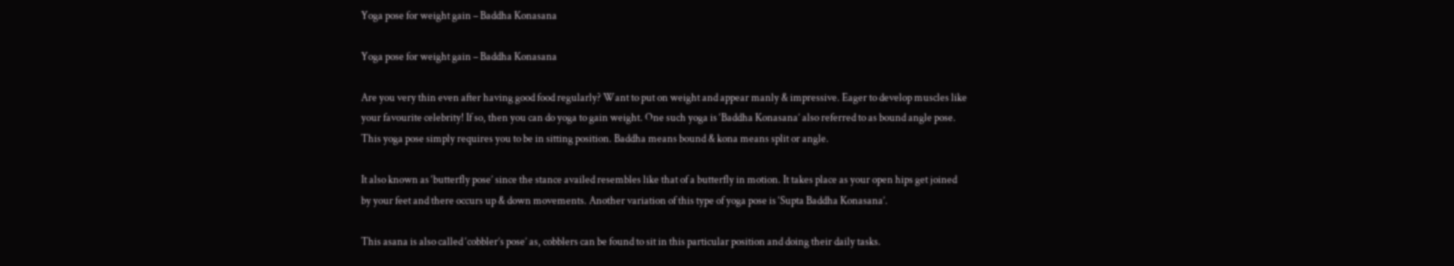Yoga pose for weight gain – Baddha Konasana

Yoga pose for weight gain – Baddha Konasana

Are you very thin even after having good food regularly? Want to put on weight and appear manly & impressive. Eager to develop muscles like your favourite celebrity! If so, then you can do yoga to gain weight. One such yoga is ‘Baddha Konasana’ also referred to as bound angle pose. This yoga pose simply requires you to be in sitting position. Baddha means bound & kona means split or angle.

It also known as ‘butterfly pose’ since the stance availed resembles like that of a butterfly in motion. It takes place as your open hips get joined by your feet and there occurs up & down movements. Another variation of this type of yoga pose is ‘Supta Baddha Konasana’.

This asana is also called ‘cobbler’s pose’ as, cobblers can be found to sit in this particular position and doing their daily tasks.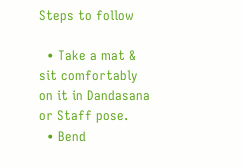Steps to follow

  • Take a mat & sit comfortably on it in Dandasana or Staff pose.
  • Bend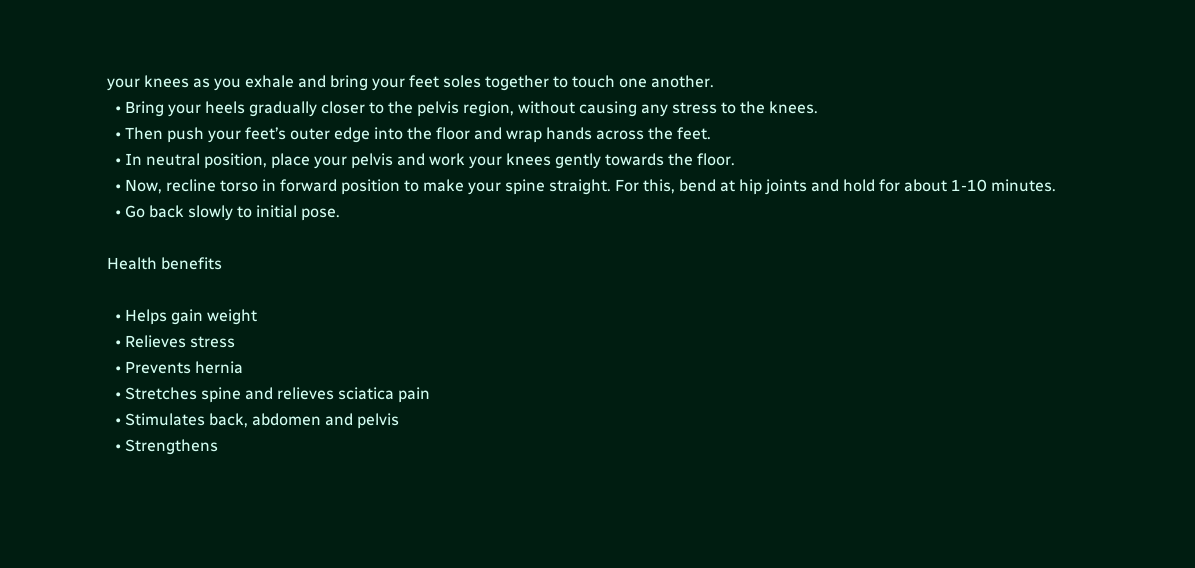your knees as you exhale and bring your feet soles together to touch one another.
  • Bring your heels gradually closer to the pelvis region, without causing any stress to the knees.
  • Then push your feet’s outer edge into the floor and wrap hands across the feet.
  • In neutral position, place your pelvis and work your knees gently towards the floor.
  • Now, recline torso in forward position to make your spine straight. For this, bend at hip joints and hold for about 1-10 minutes.
  • Go back slowly to initial pose.

Health benefits

  • Helps gain weight
  • Relieves stress
  • Prevents hernia
  • Stretches spine and relieves sciatica pain
  • Stimulates back, abdomen and pelvis
  • Strengthens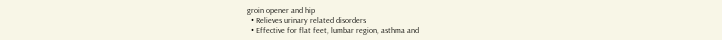groin opener and hip
  • Relieves urinary related disorders
  • Effective for flat feet, lumbar region, asthma and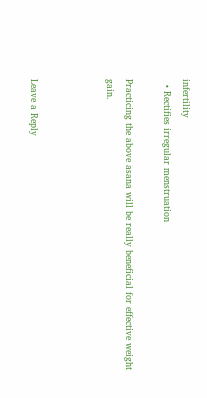infertility
  • Rectifies irregular menstruation

Practicing the above asana will be really beneficial for effective weight gain.



Leave a Reply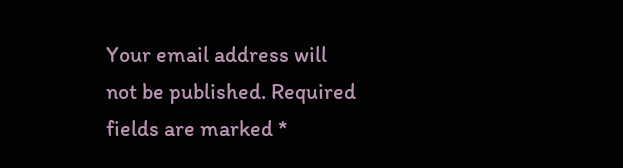Your email address will not be published. Required fields are marked *